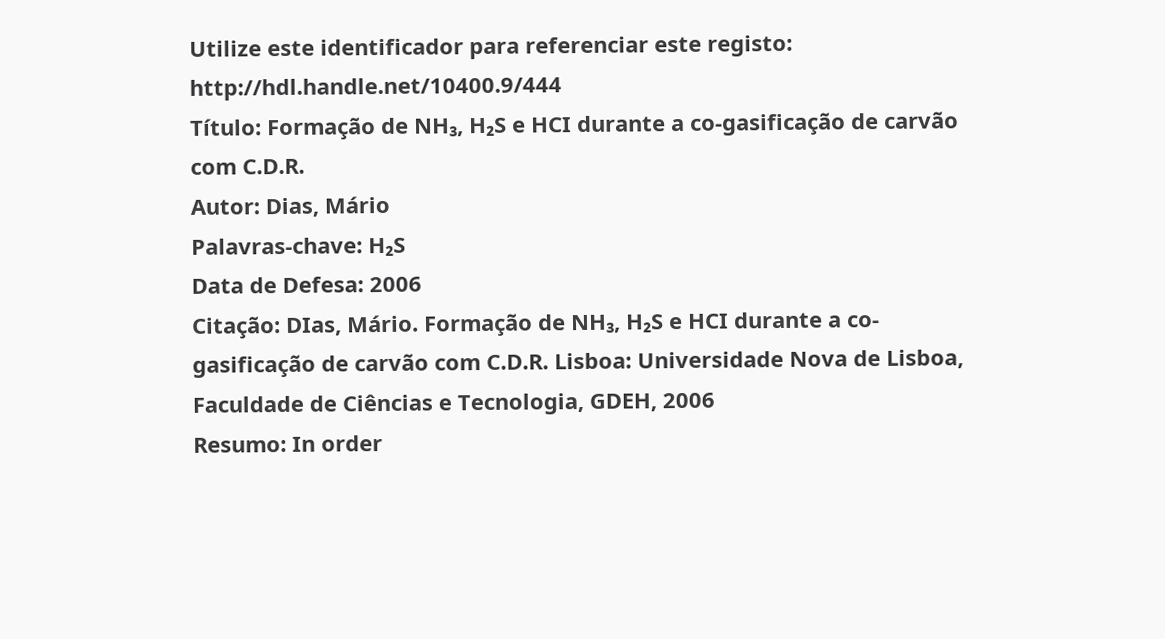Utilize este identificador para referenciar este registo: http://hdl.handle.net/10400.9/444
Título: Formação de NH₃, H₂S e HCI durante a co-gasificação de carvão com C.D.R.
Autor: Dias, Mário
Palavras-chave: H₂S
Data de Defesa: 2006
Citação: DIas, Mário. Formação de NH₃, H₂S e HCI durante a co-gasificação de carvão com C.D.R. Lisboa: Universidade Nova de Lisboa, Faculdade de Ciências e Tecnologia, GDEH, 2006
Resumo: In order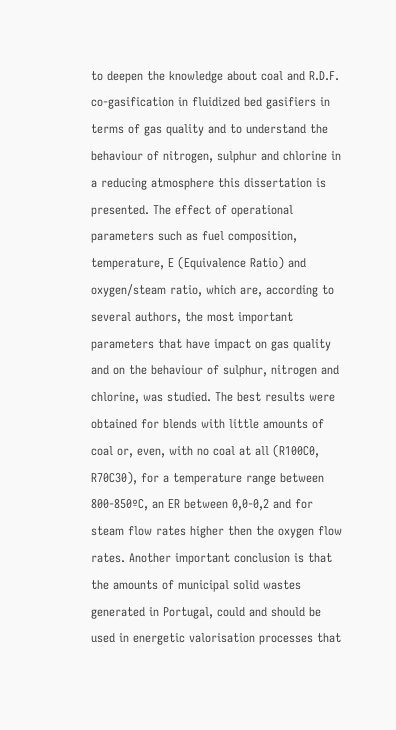to deepen the knowledge about coal and R.D.F. co-gasification in fluidized bed gasifiers in terms of gas quality and to understand the behaviour of nitrogen, sulphur and chlorine in a reducing atmosphere this dissertation is presented. The effect of operational parameters such as fuel composition, temperature, E (Equivalence Ratio) and oxygen/steam ratio, which are, according to several authors, the most important parameters that have impact on gas quality and on the behaviour of sulphur, nitrogen and chlorine, was studied. The best results were obtained for blends with little amounts of coal or, even, with no coal at all (R100C0, R70C30), for a temperature range between 800-850ºC, an ER between 0,0-0,2 and for steam flow rates higher then the oxygen flow rates. Another important conclusion is that the amounts of municipal solid wastes generated in Portugal, could and should be used in energetic valorisation processes that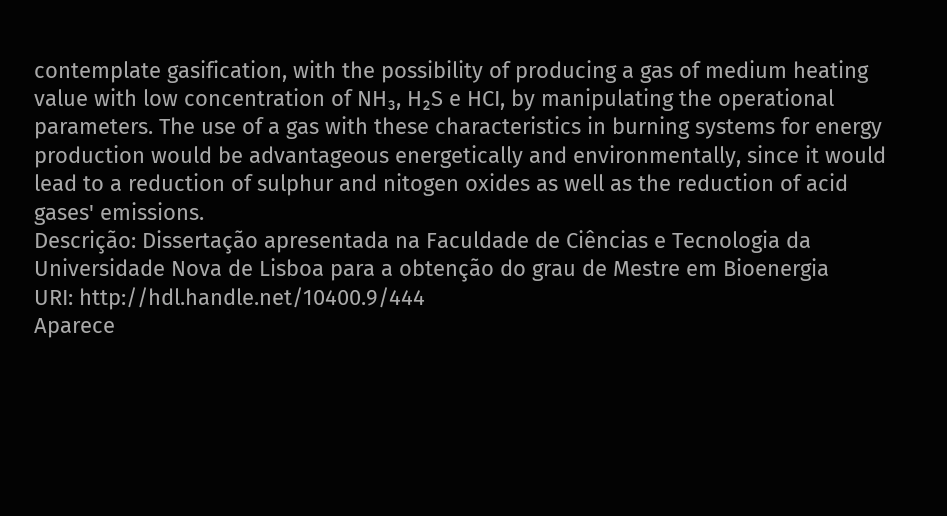contemplate gasification, with the possibility of producing a gas of medium heating value with low concentration of NH₃, H₂S e HCI, by manipulating the operational parameters. The use of a gas with these characteristics in burning systems for energy production would be advantageous energetically and environmentally, since it would lead to a reduction of sulphur and nitogen oxides as well as the reduction of acid gases' emissions.
Descrição: Dissertação apresentada na Faculdade de Ciências e Tecnologia da Universidade Nova de Lisboa para a obtenção do grau de Mestre em Bioenergia
URI: http://hdl.handle.net/10400.9/444
Aparece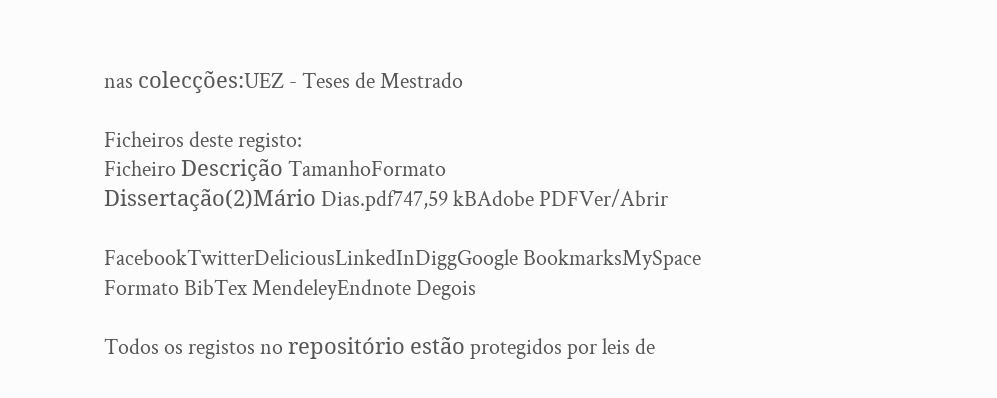nas colecções:UEZ - Teses de Mestrado

Ficheiros deste registo:
Ficheiro Descrição TamanhoFormato
Dissertação(2)Mário Dias.pdf747,59 kBAdobe PDFVer/Abrir

FacebookTwitterDeliciousLinkedInDiggGoogle BookmarksMySpace
Formato BibTex MendeleyEndnote Degois

Todos os registos no repositório estão protegidos por leis de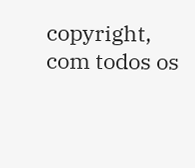copyright, com todos os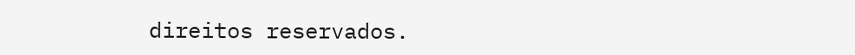direitos reservados.